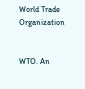World Trade Organization


WTO. An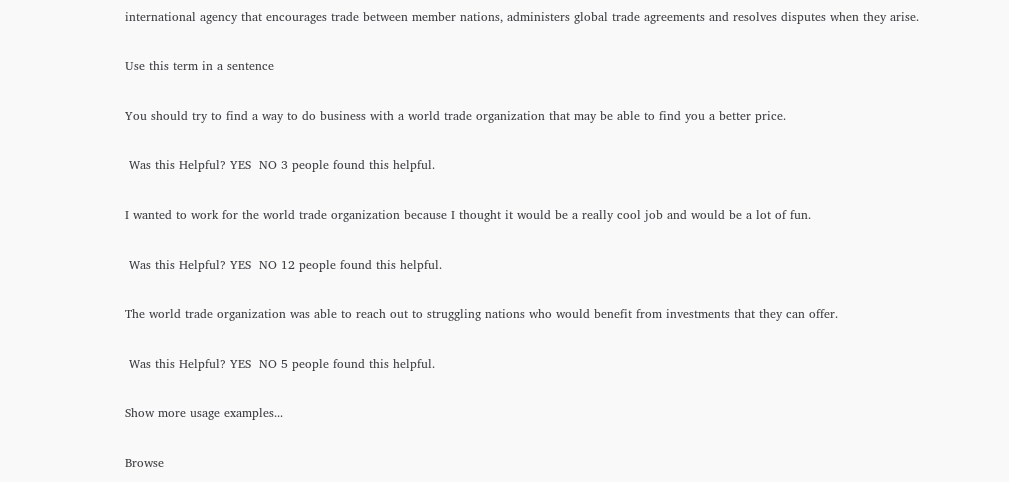international agency that encourages trade between member nations, administers global trade agreements and resolves disputes when they arise.

Use this term in a sentence

You should try to find a way to do business with a world trade organization that may be able to find you a better price.

 Was this Helpful? YES  NO 3 people found this helpful.

I wanted to work for the world trade organization because I thought it would be a really cool job and would be a lot of fun.

 Was this Helpful? YES  NO 12 people found this helpful.

The world trade organization was able to reach out to struggling nations who would benefit from investments that they can offer.

 Was this Helpful? YES  NO 5 people found this helpful.

Show more usage examples...

Browse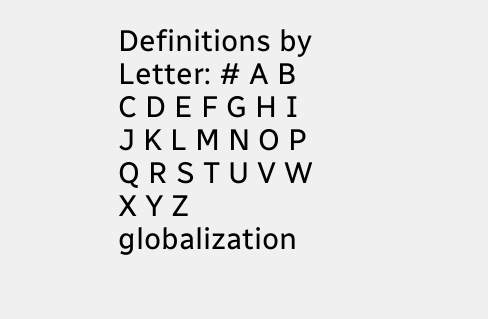Definitions by Letter: # A B C D E F G H I J K L M N O P Q R S T U V W X Y Z
globalization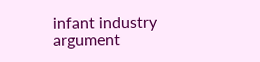infant industry argument